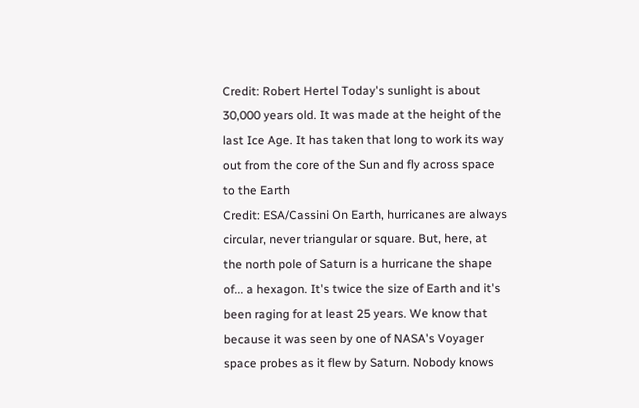Credit: Robert Hertel Today's sunlight is about 30,000 years old. It was made at the height of the last Ice Age. It has taken that long to work its way out from the core of the Sun and fly across space to the Earth
Credit: ESA/Cassini On Earth, hurricanes are always circular, never triangular or square. But, here, at the north pole of Saturn is a hurricane the shape of... a hexagon. It's twice the size of Earth and it's been raging for at least 25 years. We know that because it was seen by one of NASA's Voyager space probes as it flew by Saturn. Nobody knows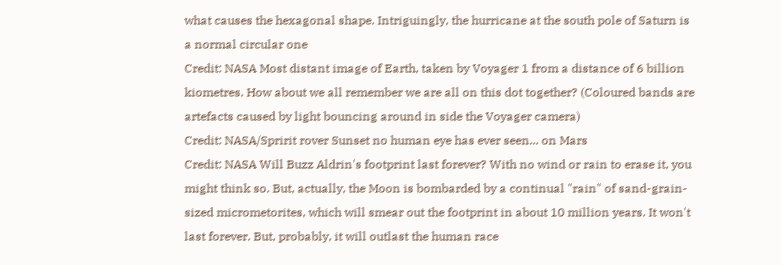what causes the hexagonal shape. Intriguingly, the hurricane at the south pole of Saturn is a normal circular one
Credit: NASA Most distant image of Earth, taken by Voyager 1 from a distance of 6 billion kiometres. How about we all remember we are all on this dot together? (Coloured bands are artefacts caused by light bouncing around in side the Voyager camera)
Credit: NASA/Spririt rover Sunset no human eye has ever seen... on Mars
Credit: NASA Will Buzz Aldrin's footprint last forever? With no wind or rain to erase it, you might think so. But, actually, the Moon is bombarded by a continual "rain" of sand-grain-sized micrometorites, which will smear out the footprint in about 10 million years. It won't last forever. But, probably, it will outlast the human race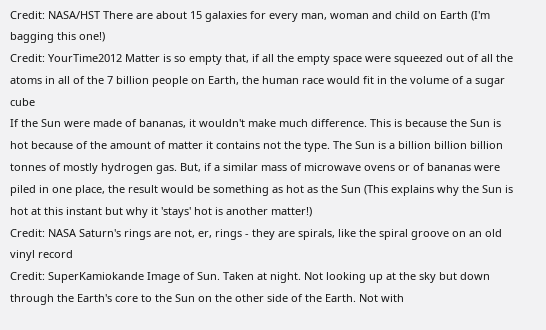Credit: NASA/HST There are about 15 galaxies for every man, woman and child on Earth (I'm bagging this one!)
Credit: YourTime2012 Matter is so empty that, if all the empty space were squeezed out of all the atoms in all of the 7 billion people on Earth, the human race would fit in the volume of a sugar cube
If the Sun were made of bananas, it wouldn't make much difference. This is because the Sun is hot because of the amount of matter it contains not the type. The Sun is a billion billion billion tonnes of mostly hydrogen gas. But, if a similar mass of microwave ovens or of bananas were piled in one place, the result would be something as hot as the Sun (This explains why the Sun is hot at this instant but why it 'stays' hot is another matter!)
Credit: NASA Saturn's rings are not, er, rings - they are spirals, like the spiral groove on an old vinyl record
Credit: SuperKamiokande Image of Sun. Taken at night. Not looking up at the sky but down through the Earth's core to the Sun on the other side of the Earth. Not with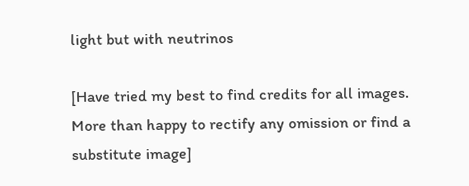light but with neutrinos

[Have tried my best to find credits for all images. More than happy to rectify any omission or find a substitute image]